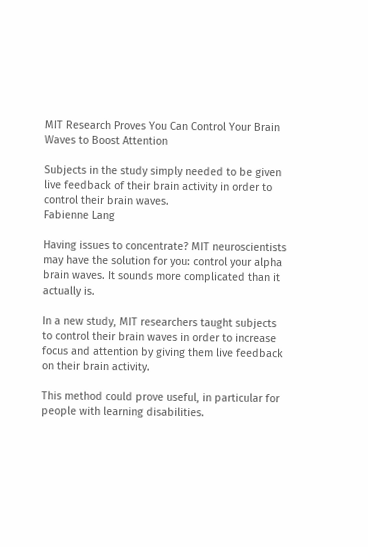MIT Research Proves You Can Control Your Brain Waves to Boost Attention

Subjects in the study simply needed to be given live feedback of their brain activity in order to control their brain waves.
Fabienne Lang

Having issues to concentrate? MIT neuroscientists may have the solution for you: control your alpha brain waves. It sounds more complicated than it actually is.

In a new study, MIT researchers taught subjects to control their brain waves in order to increase focus and attention by giving them live feedback on their brain activity.

This method could prove useful, in particular for people with learning disabilities.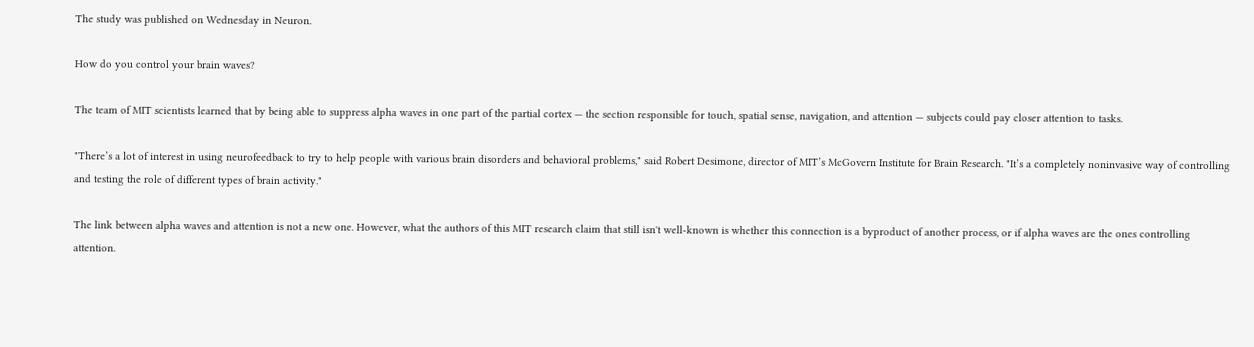The study was published on Wednesday in Neuron.

How do you control your brain waves?

The team of MIT scientists learned that by being able to suppress alpha waves in one part of the partial cortex — the section responsible for touch, spatial sense, navigation, and attention — subjects could pay closer attention to tasks.

"There’s a lot of interest in using neurofeedback to try to help people with various brain disorders and behavioral problems," said Robert Desimone, director of MIT’s McGovern Institute for Brain Research. "It’s a completely noninvasive way of controlling and testing the role of different types of brain activity."

The link between alpha waves and attention is not a new one. However, what the authors of this MIT research claim that still isn't well-known is whether this connection is a byproduct of another process, or if alpha waves are the ones controlling attention.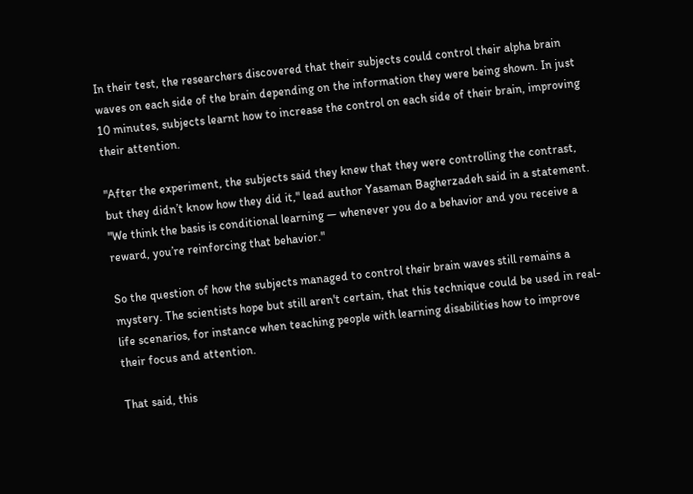In their test, the researchers discovered that their subjects could control their alpha brain waves on each side of the brain depending on the information they were being shown. In just 10 minutes, subjects learnt how to increase the control on each side of their brain, improving their attention.

"After the experiment, the subjects said they knew that they were controlling the contrast, but they didn’t know how they did it," lead author Yasaman Bagherzadeh said in a statement. "We think the basis is conditional learning — whenever you do a behavior and you receive a reward, you’re reinforcing that behavior."

So the question of how the subjects managed to control their brain waves still remains a mystery. The scientists hope but still aren't certain, that this technique could be used in real-life scenarios, for instance when teaching people with learning disabilities how to improve their focus and attention.

That said, this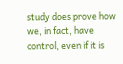study does prove how we, in fact, have control, even if it is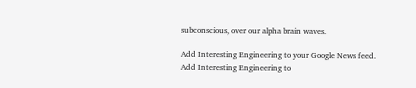subconscious, over our alpha brain waves.

Add Interesting Engineering to your Google News feed.
Add Interesting Engineering to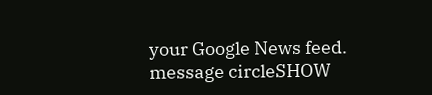your Google News feed.
message circleSHOW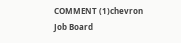COMMENT (1)chevron
Job Board